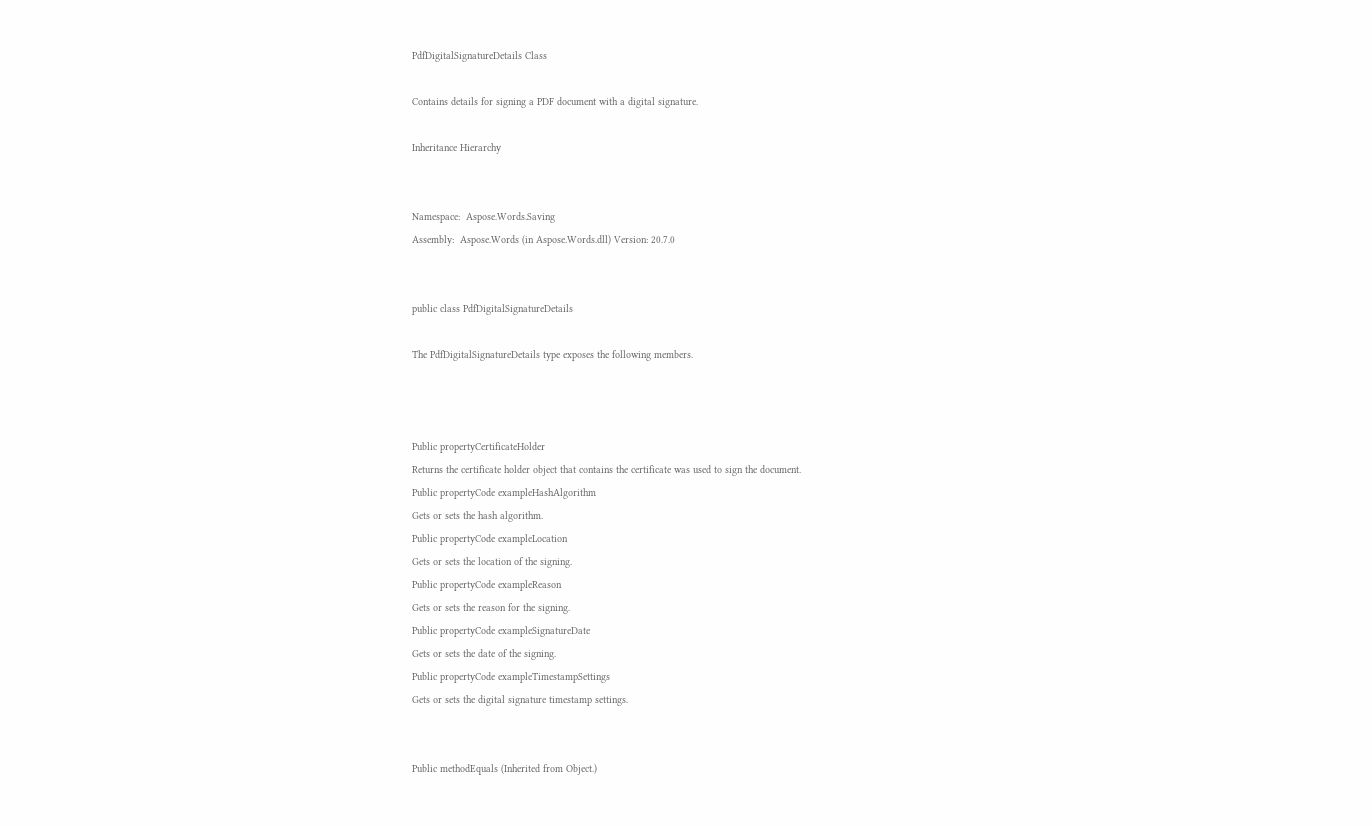PdfDigitalSignatureDetails Class

Contains details for signing a PDF document with a digital signature.

Inheritance Hierarchy


Namespace:  Aspose.Words.Saving
Assembly:  Aspose.Words (in Aspose.Words.dll) Version: 20.7.0


public class PdfDigitalSignatureDetails

The PdfDigitalSignatureDetails type exposes the following members.



Public propertyCertificateHolder
Returns the certificate holder object that contains the certificate was used to sign the document.
Public propertyCode exampleHashAlgorithm
Gets or sets the hash algorithm.
Public propertyCode exampleLocation
Gets or sets the location of the signing.
Public propertyCode exampleReason
Gets or sets the reason for the signing.
Public propertyCode exampleSignatureDate
Gets or sets the date of the signing.
Public propertyCode exampleTimestampSettings
Gets or sets the digital signature timestamp settings.


Public methodEquals (Inherited from Object.)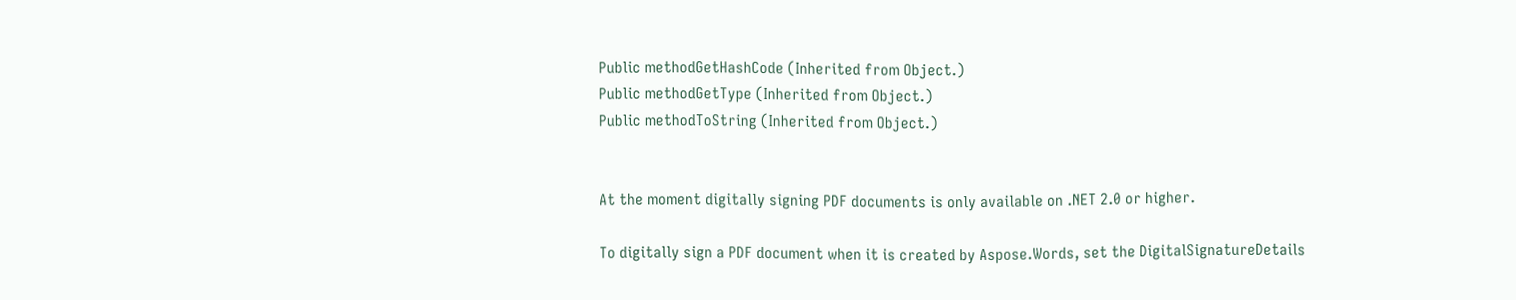Public methodGetHashCode (Inherited from Object.)
Public methodGetType (Inherited from Object.)
Public methodToString (Inherited from Object.)


At the moment digitally signing PDF documents is only available on .NET 2.0 or higher.

To digitally sign a PDF document when it is created by Aspose.Words, set the DigitalSignatureDetails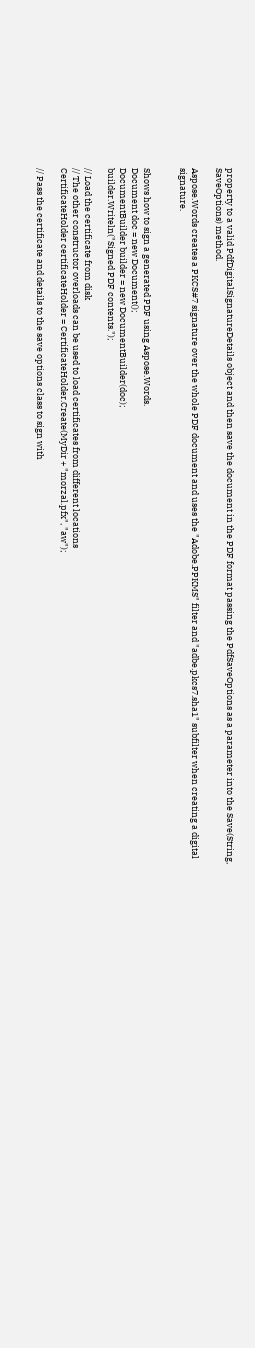property to a valid PdfDigitalSignatureDetails object and then save the document in the PDF format passing the PdfSaveOptions as a parameter into the Save(String, SaveOptions) method.

Aspose.Words creates a PKCS#7 signature over the whole PDF document and uses the "Adobe.PPKMS" filter and "adbe.pkcs7.sha1" subfilter when creating a digital signature.


Shows how to sign a generated PDF using Aspose.Words.
Document doc = new Document();
DocumentBuilder builder = new DocumentBuilder(doc);
builder.Writeln("Signed PDF contents.");

// Load the certificate from disk
// The other constructor overloads can be used to load certificates from different locations
CertificateHolder certificateHolder = CertificateHolder.Create(MyDir + "morzal.pfx", "aw");

// Pass the certificate and details to the save options class to sign with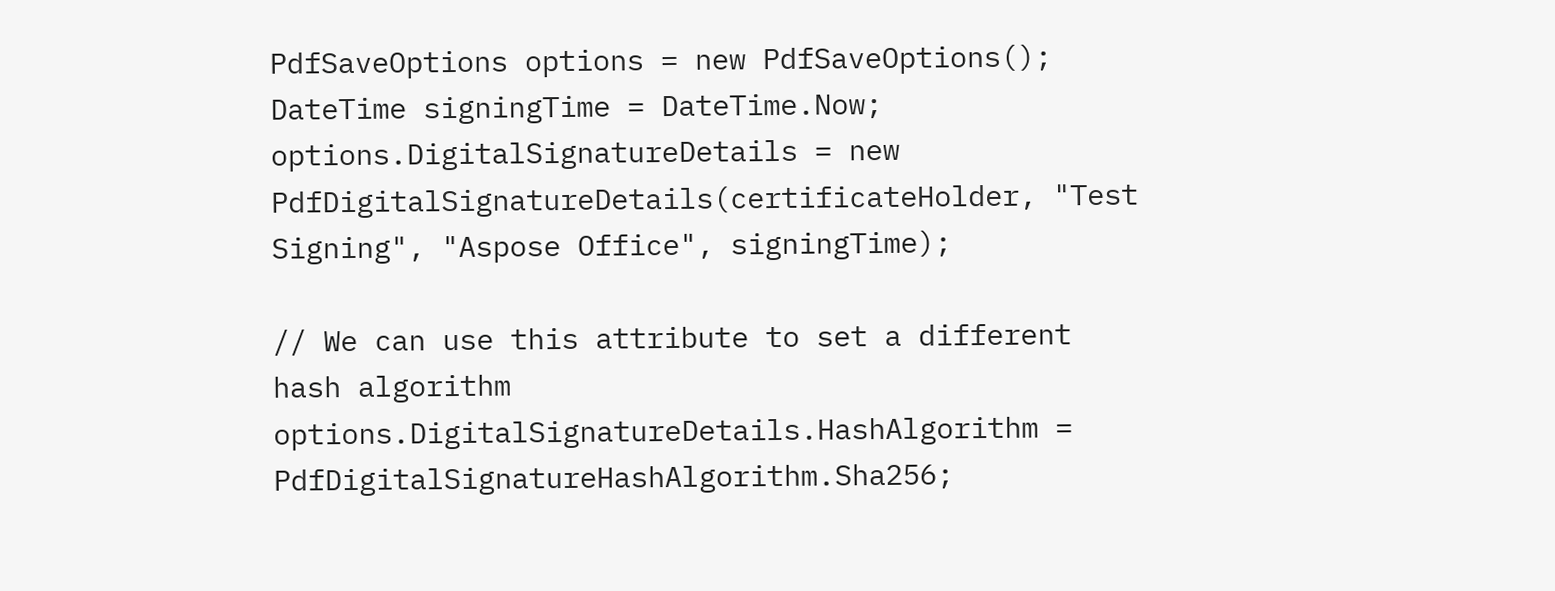PdfSaveOptions options = new PdfSaveOptions();
DateTime signingTime = DateTime.Now;
options.DigitalSignatureDetails = new PdfDigitalSignatureDetails(certificateHolder, "Test Signing", "Aspose Office", signingTime);

// We can use this attribute to set a different hash algorithm
options.DigitalSignatureDetails.HashAlgorithm = PdfDigitalSignatureHashAlgorithm.Sha256;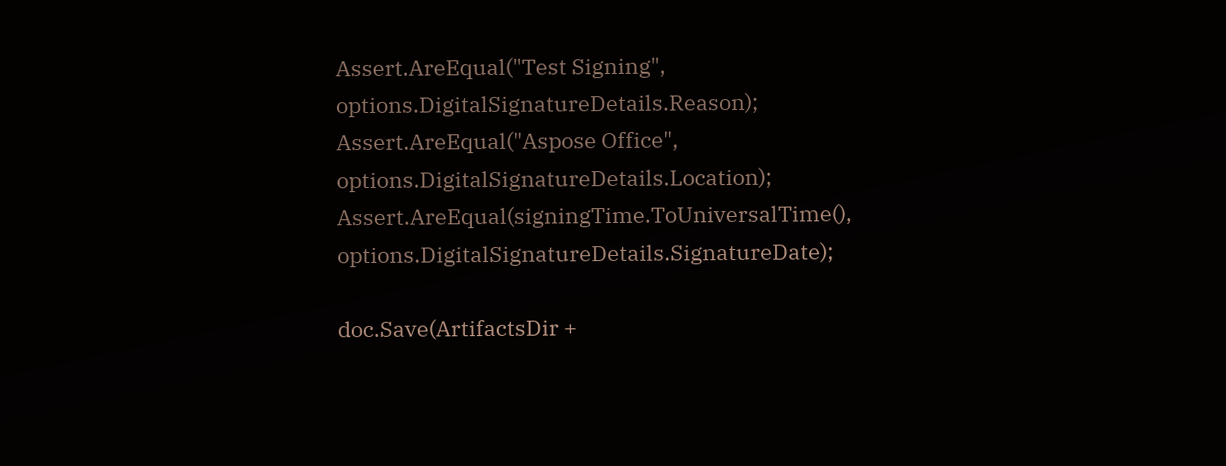Assert.AreEqual("Test Signing", options.DigitalSignatureDetails.Reason);
Assert.AreEqual("Aspose Office", options.DigitalSignatureDetails.Location);
Assert.AreEqual(signingTime.ToUniversalTime(), options.DigitalSignatureDetails.SignatureDate);

doc.Save(ArtifactsDir +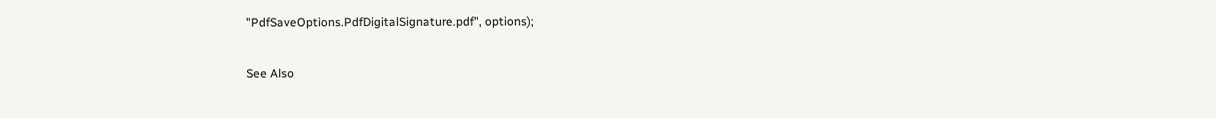"PdfSaveOptions.PdfDigitalSignature.pdf", options);

See Also